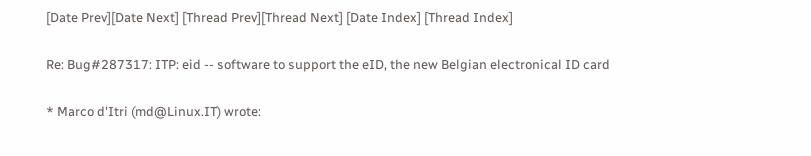[Date Prev][Date Next] [Thread Prev][Thread Next] [Date Index] [Thread Index]

Re: Bug#287317: ITP: eid -- software to support the eID, the new Belgian electronical ID card

* Marco d'Itri (md@Linux.IT) wrote: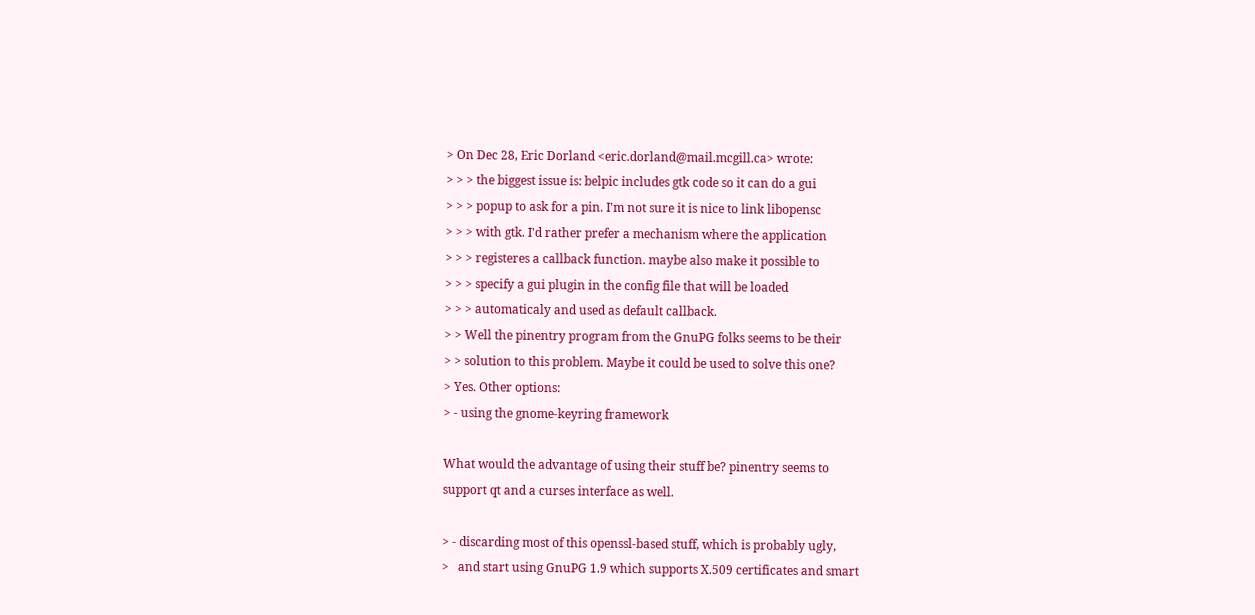> On Dec 28, Eric Dorland <eric.dorland@mail.mcgill.ca> wrote:
> > > the biggest issue is: belpic includes gtk code so it can do a gui
> > > popup to ask for a pin. I'm not sure it is nice to link libopensc
> > > with gtk. I'd rather prefer a mechanism where the application
> > > registeres a callback function. maybe also make it possible to
> > > specify a gui plugin in the config file that will be loaded
> > > automaticaly and used as default callback.
> > Well the pinentry program from the GnuPG folks seems to be their
> > solution to this problem. Maybe it could be used to solve this one?
> Yes. Other options:
> - using the gnome-keyring framework

What would the advantage of using their stuff be? pinentry seems to
support qt and a curses interface as well.

> - discarding most of this openssl-based stuff, which is probably ugly,
>   and start using GnuPG 1.9 which supports X.509 certificates and smart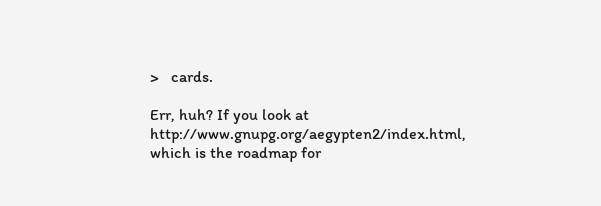>   cards.

Err, huh? If you look at http://www.gnupg.org/aegypten2/index.html,
which is the roadmap for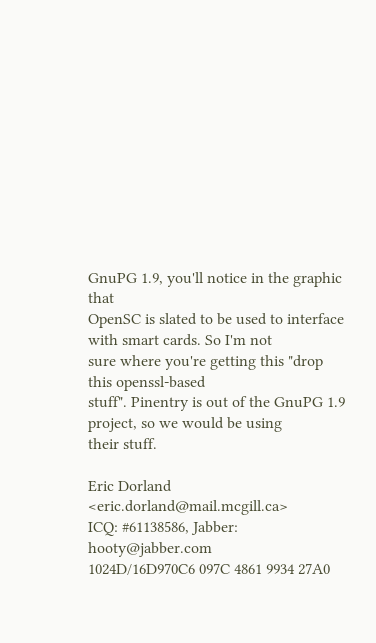GnuPG 1.9, you'll notice in the graphic that
OpenSC is slated to be used to interface with smart cards. So I'm not
sure where you're getting this "drop this openssl-based
stuff". Pinentry is out of the GnuPG 1.9 project, so we would be using
their stuff.

Eric Dorland <eric.dorland@mail.mcgill.ca>
ICQ: #61138586, Jabber: hooty@jabber.com
1024D/16D970C6 097C 4861 9934 27A0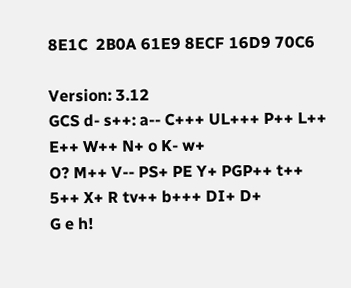8E1C  2B0A 61E9 8ECF 16D9 70C6

Version: 3.12
GCS d- s++: a-- C+++ UL+++ P++ L++ E++ W++ N+ o K- w+
O? M++ V-- PS+ PE Y+ PGP++ t++ 5++ X+ R tv++ b+++ DI+ D+
G e h!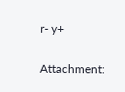r- y+

Attachment: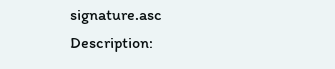signature.asc
Description: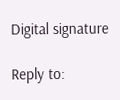Digital signature

Reply to: